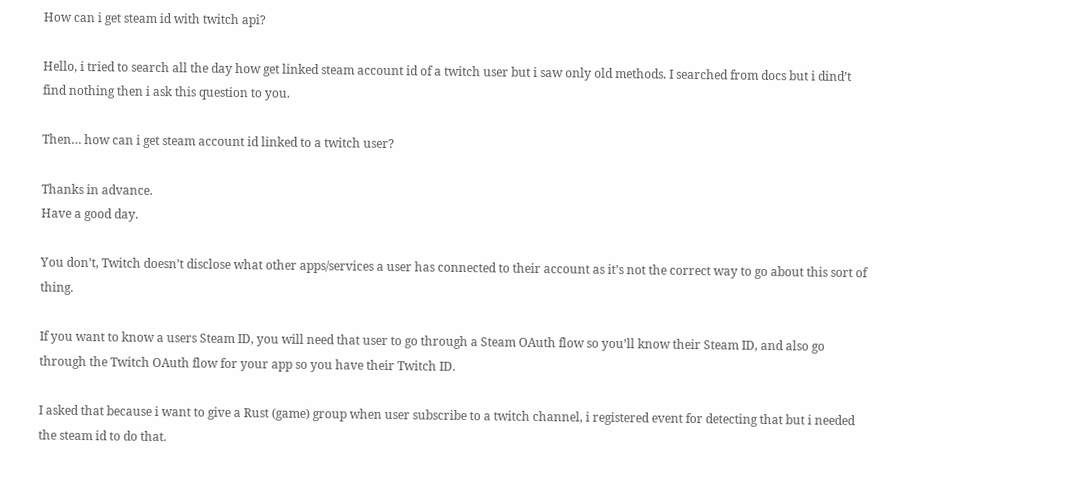How can i get steam id with twitch api?

Hello, i tried to search all the day how get linked steam account id of a twitch user but i saw only old methods. I searched from docs but i dind’t find nothing then i ask this question to you.

Then… how can i get steam account id linked to a twitch user?

Thanks in advance.
Have a good day.

You don’t, Twitch doesn’t disclose what other apps/services a user has connected to their account as it’s not the correct way to go about this sort of thing.

If you want to know a users Steam ID, you will need that user to go through a Steam OAuth flow so you’ll know their Steam ID, and also go through the Twitch OAuth flow for your app so you have their Twitch ID.

I asked that because i want to give a Rust (game) group when user subscribe to a twitch channel, i registered event for detecting that but i needed the steam id to do that.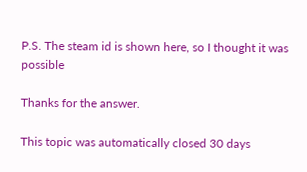P.S. The steam id is shown here, so I thought it was possible

Thanks for the answer.

This topic was automatically closed 30 days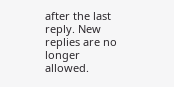after the last reply. New replies are no longer allowed.